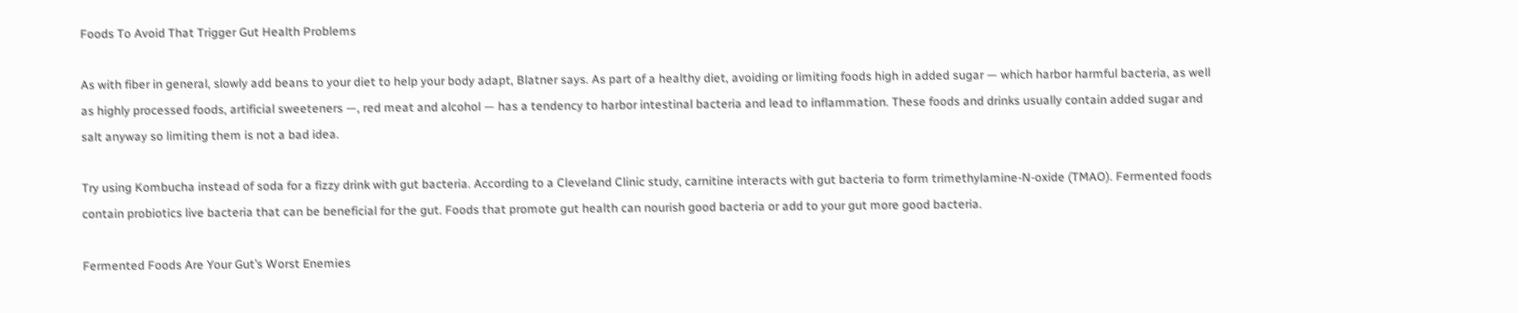Foods To Avoid That Trigger Gut Health Problems

As with fiber in general, slowly add beans to your diet to help your body adapt, Blatner says. As part of a healthy diet, avoiding or limiting foods high in added sugar — which harbor harmful bacteria, as well as highly processed foods, artificial sweeteners —, red meat and alcohol — has a tendency to harbor intestinal bacteria and lead to inflammation. These foods and drinks usually contain added sugar and salt anyway so limiting them is not a bad idea.

Try using Kombucha instead of soda for a fizzy drink with gut bacteria. According to a Cleveland Clinic study, carnitine interacts with gut bacteria to form trimethylamine-N-oxide (TMAO). Fermented foods contain probiotics live bacteria that can be beneficial for the gut. Foods that promote gut health can nourish good bacteria or add to your gut more good bacteria.

Fermented Foods Are Your Gut’s Worst Enemies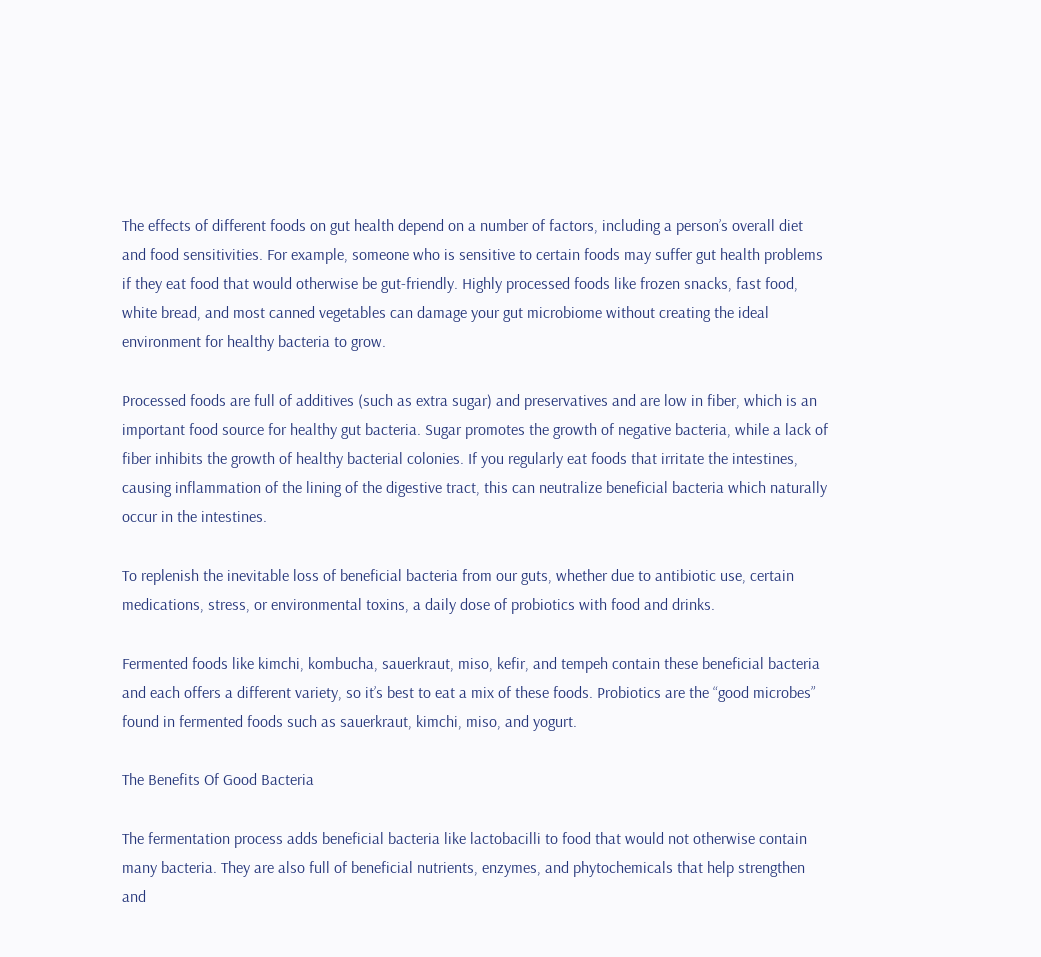The effects of different foods on gut health depend on a number of factors, including a person’s overall diet and food sensitivities. For example, someone who is sensitive to certain foods may suffer gut health problems if they eat food that would otherwise be gut-friendly. Highly processed foods like frozen snacks, fast food, white bread, and most canned vegetables can damage your gut microbiome without creating the ideal environment for healthy bacteria to grow.

Processed foods are full of additives (such as extra sugar) and preservatives and are low in fiber, which is an important food source for healthy gut bacteria. Sugar promotes the growth of negative bacteria, while a lack of fiber inhibits the growth of healthy bacterial colonies. If you regularly eat foods that irritate the intestines, causing inflammation of the lining of the digestive tract, this can neutralize beneficial bacteria which naturally occur in the intestines.

To replenish the inevitable loss of beneficial bacteria from our guts, whether due to antibiotic use, certain medications, stress, or environmental toxins, a daily dose of probiotics with food and drinks.

Fermented foods like kimchi, kombucha, sauerkraut, miso, kefir, and tempeh contain these beneficial bacteria and each offers a different variety, so it’s best to eat a mix of these foods. Probiotics are the “good microbes” found in fermented foods such as sauerkraut, kimchi, miso, and yogurt.

The Benefits Of Good Bacteria

The fermentation process adds beneficial bacteria like lactobacilli to food that would not otherwise contain many bacteria. They are also full of beneficial nutrients, enzymes, and phytochemicals that help strengthen and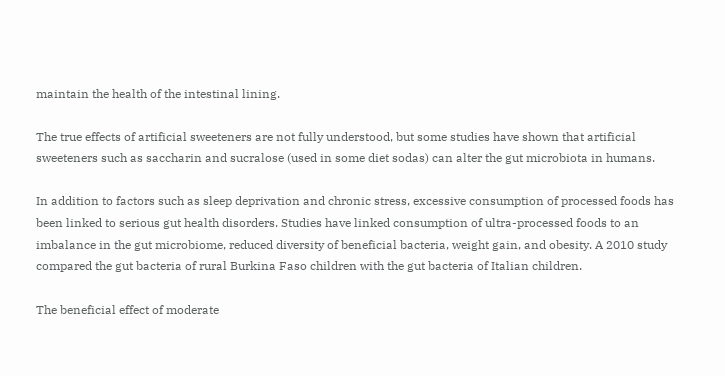maintain the health of the intestinal lining.

The true effects of artificial sweeteners are not fully understood, but some studies have shown that artificial sweeteners such as saccharin and sucralose (used in some diet sodas) can alter the gut microbiota in humans.

In addition to factors such as sleep deprivation and chronic stress, excessive consumption of processed foods has been linked to serious gut health disorders. Studies have linked consumption of ultra-processed foods to an imbalance in the gut microbiome, reduced diversity of beneficial bacteria, weight gain, and obesity. A 2010 study compared the gut bacteria of rural Burkina Faso children with the gut bacteria of Italian children.

The beneficial effect of moderate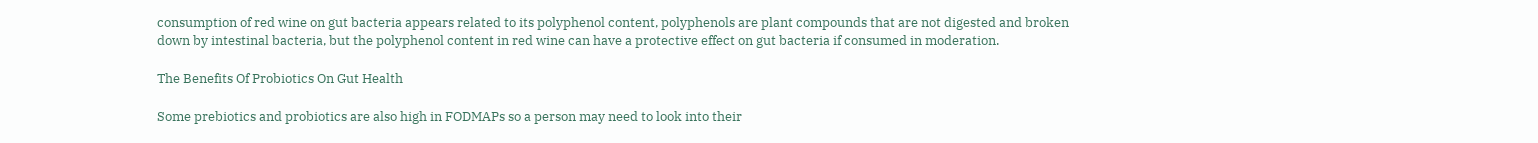consumption of red wine on gut bacteria appears related to its polyphenol content, polyphenols are plant compounds that are not digested and broken down by intestinal bacteria, but the polyphenol content in red wine can have a protective effect on gut bacteria if consumed in moderation.

The Benefits Of Probiotics On Gut Health

Some prebiotics and probiotics are also high in FODMAPs so a person may need to look into their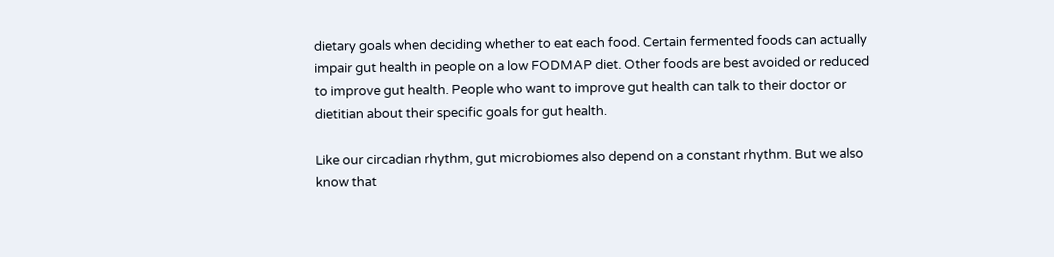dietary goals when deciding whether to eat each food. Certain fermented foods can actually impair gut health in people on a low FODMAP diet. Other foods are best avoided or reduced to improve gut health. People who want to improve gut health can talk to their doctor or dietitian about their specific goals for gut health.

Like our circadian rhythm, gut microbiomes also depend on a constant rhythm. But we also know that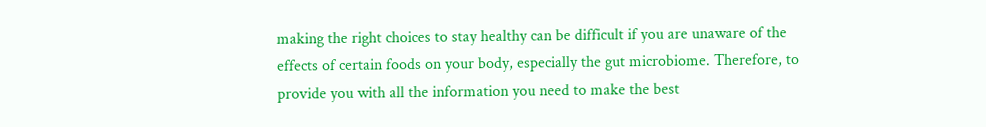making the right choices to stay healthy can be difficult if you are unaware of the effects of certain foods on your body, especially the gut microbiome. Therefore, to provide you with all the information you need to make the best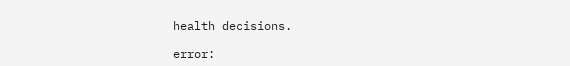health decisions.

error: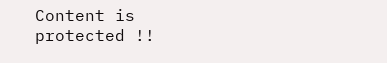Content is protected !!